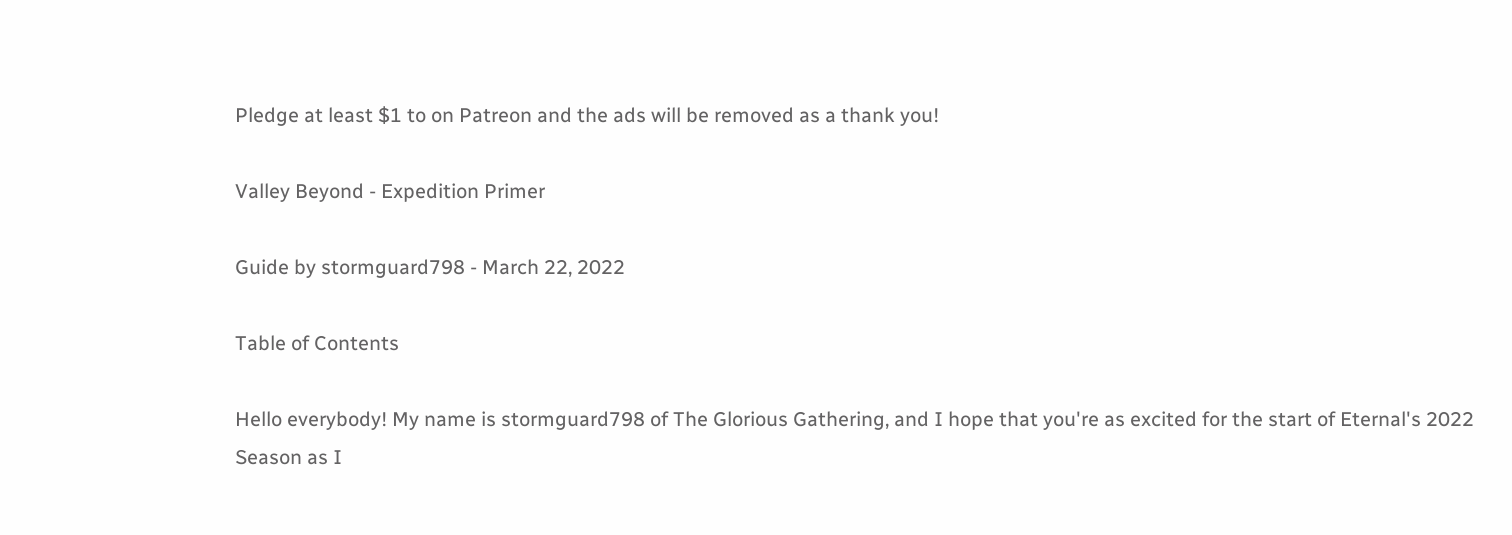Pledge at least $1 to on Patreon and the ads will be removed as a thank you!

Valley Beyond - Expedition Primer

Guide by stormguard798 - March 22, 2022

Table of Contents

Hello everybody! My name is stormguard798 of The Glorious Gathering, and I hope that you're as excited for the start of Eternal's 2022 Season as I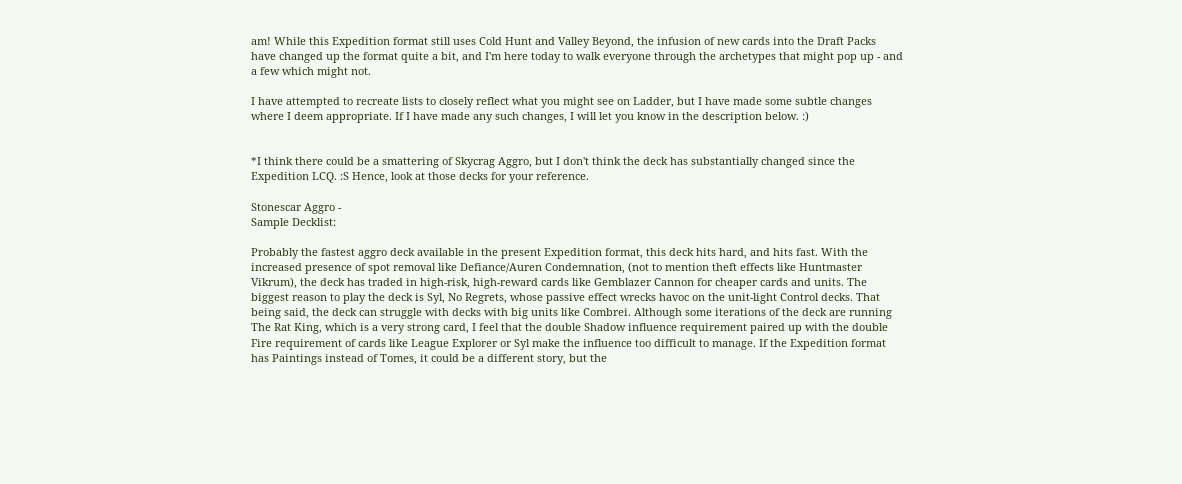am! While this Expedition format still uses Cold Hunt and Valley Beyond, the infusion of new cards into the Draft Packs have changed up the format quite a bit, and I'm here today to walk everyone through the archetypes that might pop up - and a few which might not.

I have attempted to recreate lists to closely reflect what you might see on Ladder, but I have made some subtle changes where I deem appropriate. If I have made any such changes, I will let you know in the description below. :)


*I think there could be a smattering of Skycrag Aggro, but I don't think the deck has substantially changed since the Expedition LCQ. :S Hence, look at those decks for your reference.

Stonescar Aggro -
Sample Decklist:

Probably the fastest aggro deck available in the present Expedition format, this deck hits hard, and hits fast. With the increased presence of spot removal like Defiance/Auren Condemnation, (not to mention theft effects like Huntmaster Vikrum), the deck has traded in high-risk, high-reward cards like Gemblazer Cannon for cheaper cards and units. The biggest reason to play the deck is Syl, No Regrets, whose passive effect wrecks havoc on the unit-light Control decks. That being said, the deck can struggle with decks with big units like Combrei. Although some iterations of the deck are running The Rat King, which is a very strong card, I feel that the double Shadow influence requirement paired up with the double Fire requirement of cards like League Explorer or Syl make the influence too difficult to manage. If the Expedition format has Paintings instead of Tomes, it could be a different story, but the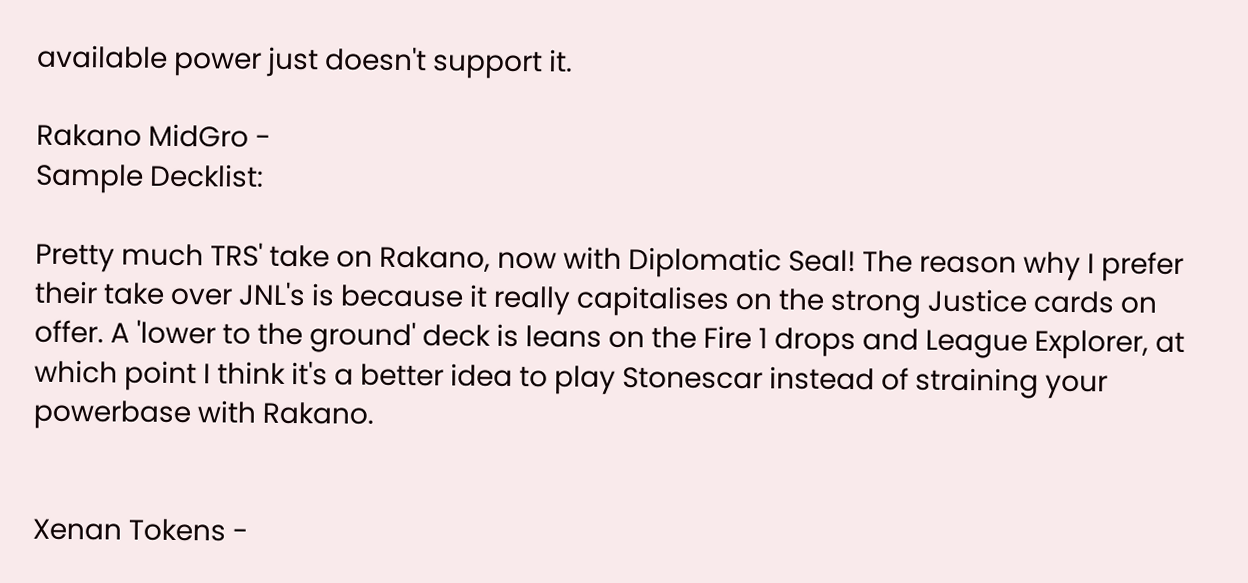available power just doesn't support it.

Rakano MidGro -
Sample Decklist:

Pretty much TRS' take on Rakano, now with Diplomatic Seal! The reason why I prefer their take over JNL's is because it really capitalises on the strong Justice cards on offer. A 'lower to the ground' deck is leans on the Fire 1 drops and League Explorer, at which point I think it's a better idea to play Stonescar instead of straining your powerbase with Rakano.


Xenan Tokens -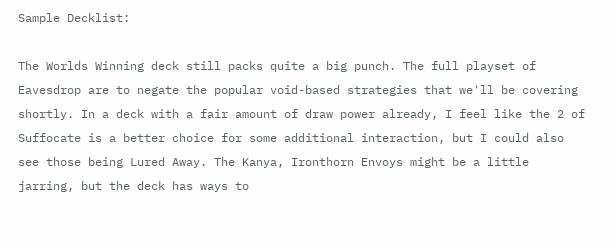Sample Decklist:

The Worlds Winning deck still packs quite a big punch. The full playset of Eavesdrop are to negate the popular void-based strategies that we'll be covering shortly. In a deck with a fair amount of draw power already, I feel like the 2 of Suffocate is a better choice for some additional interaction, but I could also see those being Lured Away. The Kanya, Ironthorn Envoys might be a little jarring, but the deck has ways to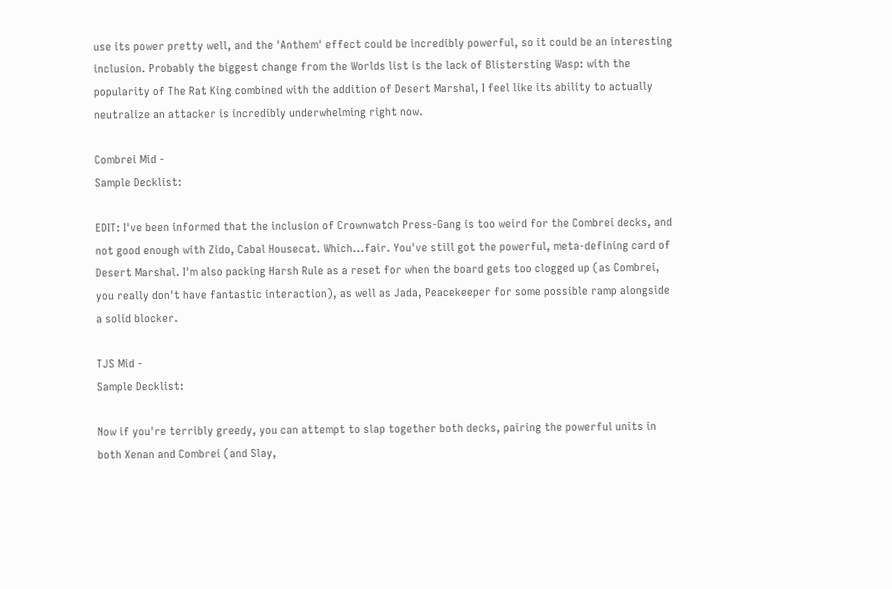use its power pretty well, and the 'Anthem' effect could be incredibly powerful, so it could be an interesting inclusion. Probably the biggest change from the Worlds list is the lack of Blistersting Wasp: with the popularity of The Rat King combined with the addition of Desert Marshal, I feel like its ability to actually neutralize an attacker is incredibly underwhelming right now.

Combrei Mid -
Sample Decklist:

EDIT: I've been informed that the inclusion of Crownwatch Press-Gang is too weird for the Combrei decks, and not good enough with Zido, Cabal Housecat. Which...fair. You've still got the powerful, meta-defining card of Desert Marshal. I'm also packing Harsh Rule as a reset for when the board gets too clogged up (as Combrei, you really don't have fantastic interaction), as well as Jada, Peacekeeper for some possible ramp alongside a solid blocker.

TJS Mid -
Sample Decklist:

Now if you're terribly greedy, you can attempt to slap together both decks, pairing the powerful units in both Xenan and Combrei (and Slay,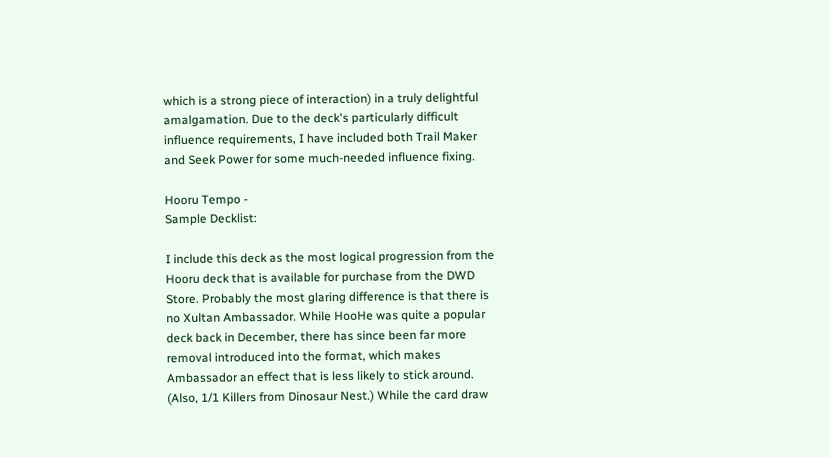which is a strong piece of interaction) in a truly delightful amalgamation. Due to the deck's particularly difficult influence requirements, I have included both Trail Maker and Seek Power for some much-needed influence fixing.

Hooru Tempo -
Sample Decklist:

I include this deck as the most logical progression from the Hooru deck that is available for purchase from the DWD Store. Probably the most glaring difference is that there is no Xultan Ambassador. While HooHe was quite a popular deck back in December, there has since been far more removal introduced into the format, which makes Ambassador an effect that is less likely to stick around. (Also, 1/1 Killers from Dinosaur Nest.) While the card draw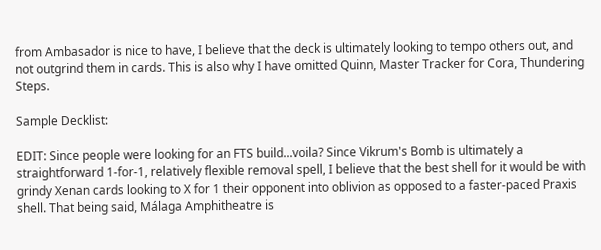from Ambasador is nice to have, I believe that the deck is ultimately looking to tempo others out, and not outgrind them in cards. This is also why I have omitted Quinn, Master Tracker for Cora, Thundering Steps.

Sample Decklist:

EDIT: Since people were looking for an FTS build...voila? Since Vikrum's Bomb is ultimately a straightforward 1-for-1, relatively flexible removal spell, I believe that the best shell for it would be with grindy Xenan cards looking to X for 1 their opponent into oblivion as opposed to a faster-paced Praxis shell. That being said, Málaga Amphitheatre is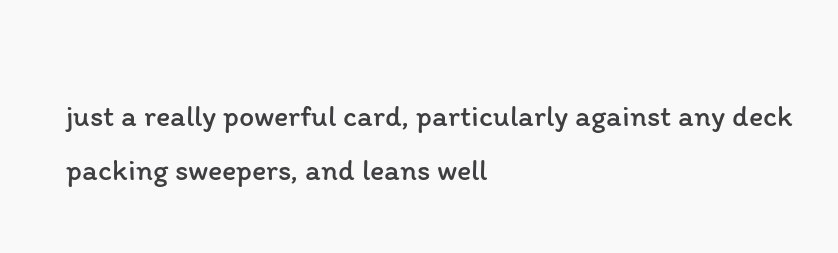just a really powerful card, particularly against any deck packing sweepers, and leans well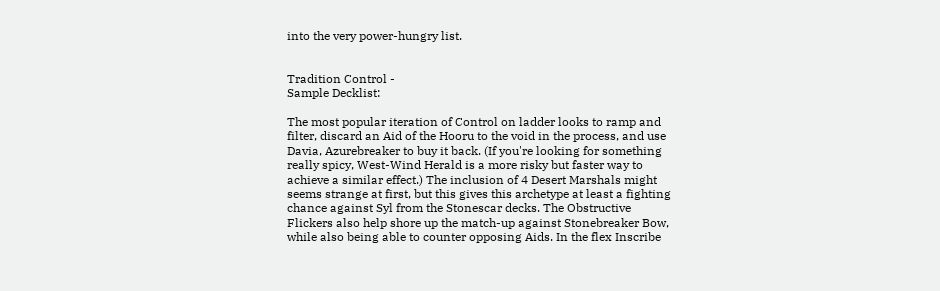into the very power-hungry list.


Tradition Control -
Sample Decklist:

The most popular iteration of Control on ladder looks to ramp and filter, discard an Aid of the Hooru to the void in the process, and use Davia, Azurebreaker to buy it back. (If you're looking for something really spicy, West-Wind Herald is a more risky but faster way to achieve a similar effect.) The inclusion of 4 Desert Marshals might seems strange at first, but this gives this archetype at least a fighting chance against Syl from the Stonescar decks. The Obstructive Flickers also help shore up the match-up against Stonebreaker Bow, while also being able to counter opposing Aids. In the flex Inscribe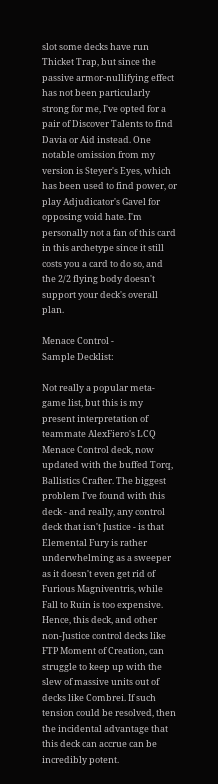slot some decks have run Thicket Trap, but since the passive armor-nullifying effect has not been particularly strong for me, I've opted for a pair of Discover Talents to find Davia or Aid instead. One notable omission from my version is Steyer's Eyes, which has been used to find power, or play Adjudicator's Gavel for opposing void hate. I'm personally not a fan of this card in this archetype since it still costs you a card to do so, and the 2/2 flying body doesn't support your deck's overall plan.

Menace Control -
Sample Decklist:

Not really a popular meta-game list, but this is my present interpretation of teammate AlexFiero's LCQ Menace Control deck, now updated with the buffed Torq, Ballistics Crafter. The biggest problem I've found with this deck - and really, any control deck that isn't Justice - is that Elemental Fury is rather underwhelming as a sweeper as it doesn't even get rid of Furious Magniventris, while Fall to Ruin is too expensive. Hence, this deck, and other non-Justice control decks like FTP Moment of Creation, can struggle to keep up with the slew of massive units out of decks like Combrei. If such tension could be resolved, then the incidental advantage that this deck can accrue can be incredibly potent.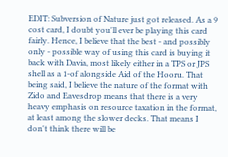EDIT: Subversion of Nature just got released. As a 9 cost card, I doubt you'll ever be playing this card fairly. Hence, I believe that the best - and possibly only - possible way of using this card is buying it back with Davia, most likely either in a TPS or JPS shell as a 1-of alongside Aid of the Hooru. That being said, I believe the nature of the format with Zido and Eavesdrop means that there is a very heavy emphasis on resource taxation in the format, at least among the slower decks. That means I don't think there will be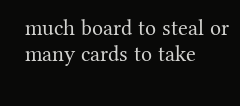much board to steal or many cards to take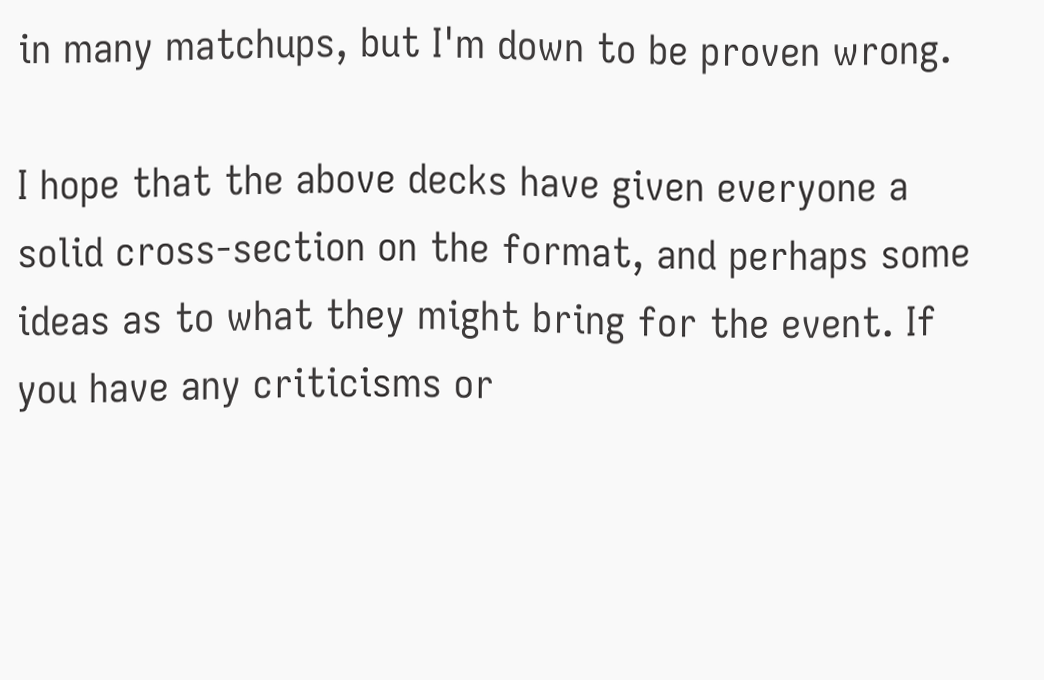in many matchups, but I'm down to be proven wrong.

I hope that the above decks have given everyone a solid cross-section on the format, and perhaps some ideas as to what they might bring for the event. If you have any criticisms or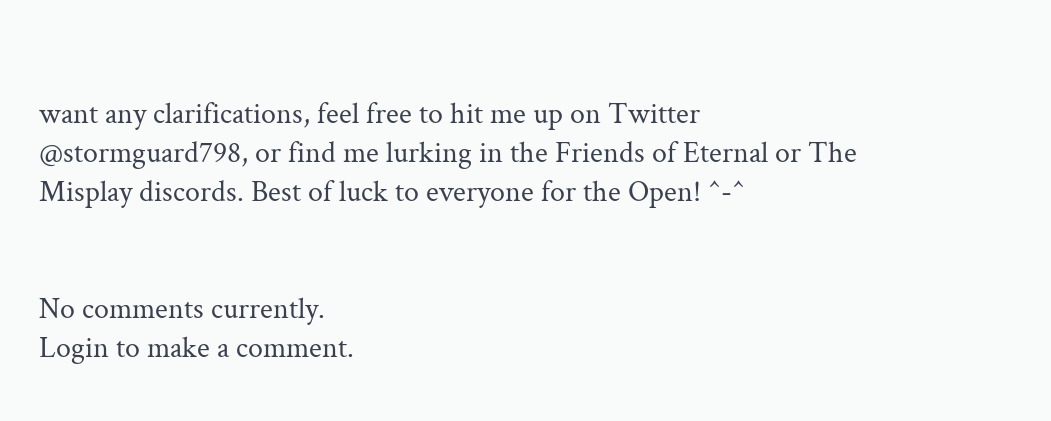want any clarifications, feel free to hit me up on Twitter @stormguard798, or find me lurking in the Friends of Eternal or The Misplay discords. Best of luck to everyone for the Open! ^-^


No comments currently.
Login to make a comment.